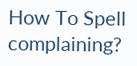How To Spell complaining?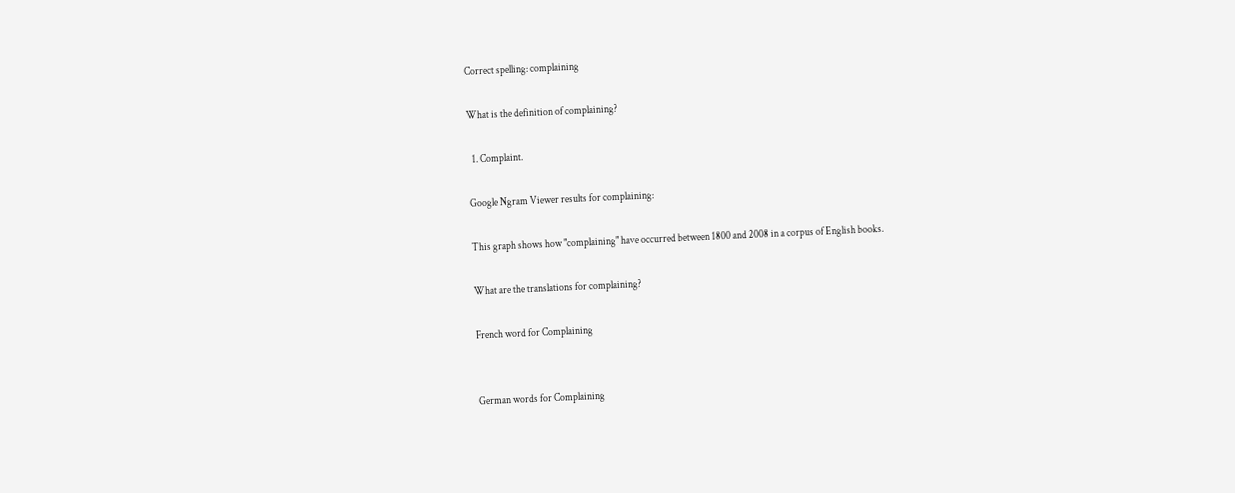Correct spelling: complaining

What is the definition of complaining?

  1. Complaint.

Google Ngram Viewer results for complaining:

This graph shows how "complaining" have occurred between 1800 and 2008 in a corpus of English books.

What are the translations for complaining?

French word for Complaining


German words for Complaining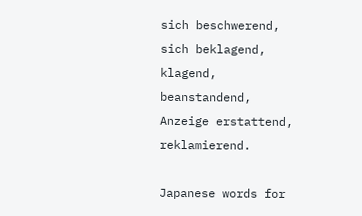sich beschwerend, sich beklagend, klagend, beanstandend, Anzeige erstattend, reklamierend.

Japanese words for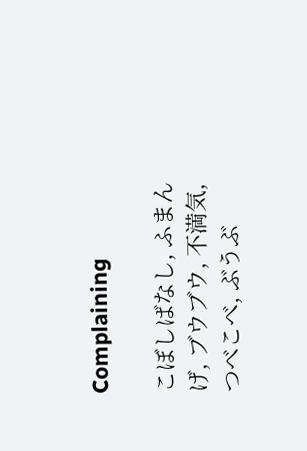Complaining

こぼしばなし, ふまんげ, ブウブウ, 不満気, つべこべ, ぶうぶ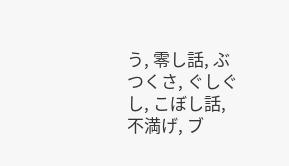う, 零し話, ぶつくさ, ぐしぐし, こぼし話, 不満げ, ブ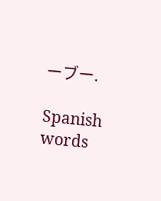ーブー.

Spanish words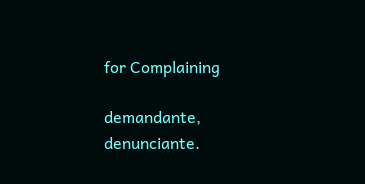for Complaining

demandante, denunciante.